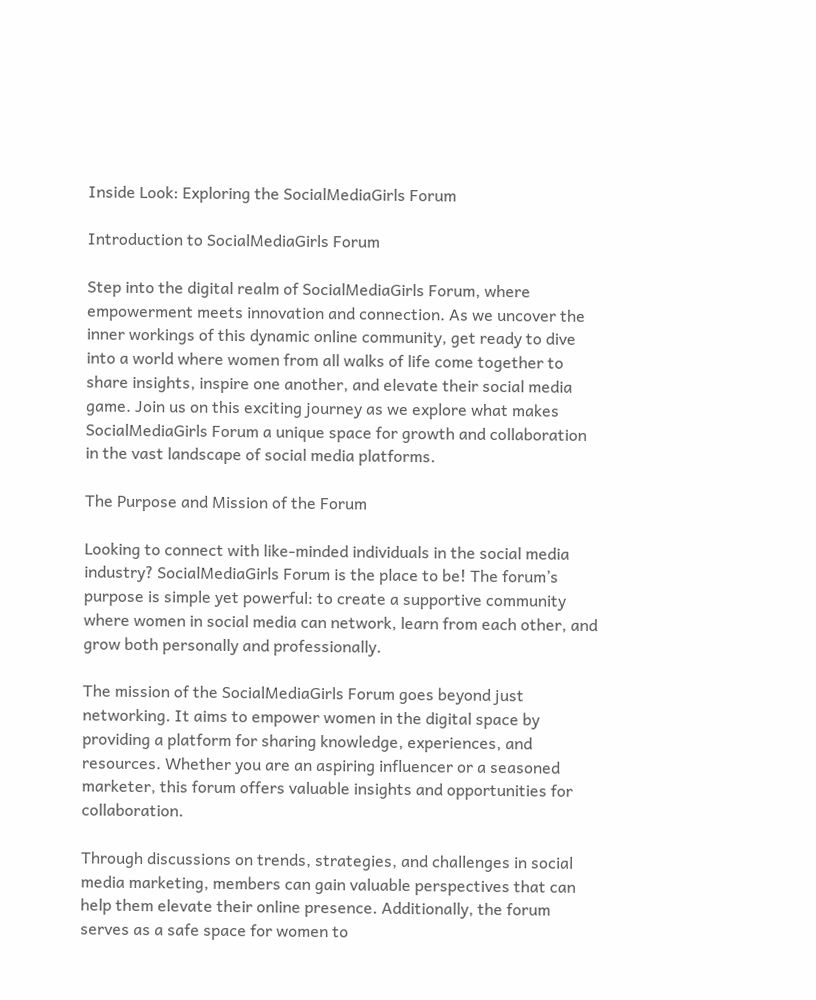Inside Look: Exploring the SocialMediaGirls Forum

Introduction to SocialMediaGirls Forum

Step into the digital realm of SocialMediaGirls Forum, where empowerment meets innovation and connection. As we uncover the inner workings of this dynamic online community, get ready to dive into a world where women from all walks of life come together to share insights, inspire one another, and elevate their social media game. Join us on this exciting journey as we explore what makes SocialMediaGirls Forum a unique space for growth and collaboration in the vast landscape of social media platforms.

The Purpose and Mission of the Forum

Looking to connect with like-minded individuals in the social media industry? SocialMediaGirls Forum is the place to be! The forum’s purpose is simple yet powerful: to create a supportive community where women in social media can network, learn from each other, and grow both personally and professionally.

The mission of the SocialMediaGirls Forum goes beyond just networking. It aims to empower women in the digital space by providing a platform for sharing knowledge, experiences, and resources. Whether you are an aspiring influencer or a seasoned marketer, this forum offers valuable insights and opportunities for collaboration.

Through discussions on trends, strategies, and challenges in social media marketing, members can gain valuable perspectives that can help them elevate their online presence. Additionally, the forum serves as a safe space for women to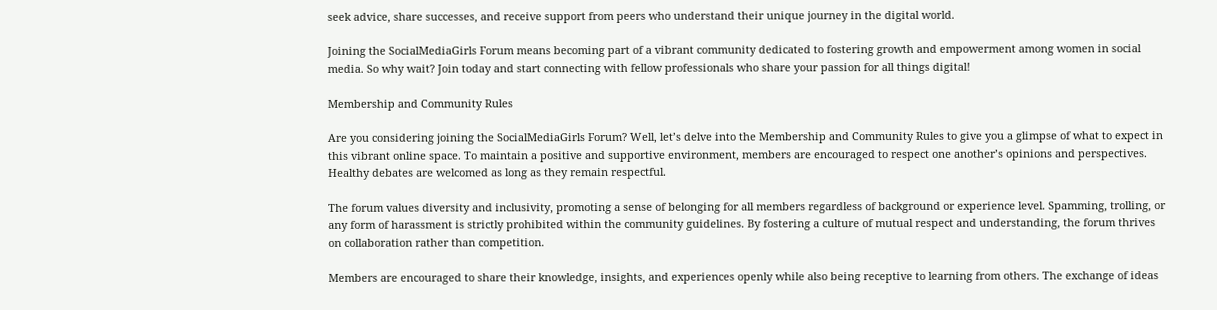seek advice, share successes, and receive support from peers who understand their unique journey in the digital world.

Joining the SocialMediaGirls Forum means becoming part of a vibrant community dedicated to fostering growth and empowerment among women in social media. So why wait? Join today and start connecting with fellow professionals who share your passion for all things digital!

Membership and Community Rules

Are you considering joining the SocialMediaGirls Forum? Well, let’s delve into the Membership and Community Rules to give you a glimpse of what to expect in this vibrant online space. To maintain a positive and supportive environment, members are encouraged to respect one another’s opinions and perspectives. Healthy debates are welcomed as long as they remain respectful.

The forum values diversity and inclusivity, promoting a sense of belonging for all members regardless of background or experience level. Spamming, trolling, or any form of harassment is strictly prohibited within the community guidelines. By fostering a culture of mutual respect and understanding, the forum thrives on collaboration rather than competition.

Members are encouraged to share their knowledge, insights, and experiences openly while also being receptive to learning from others. The exchange of ideas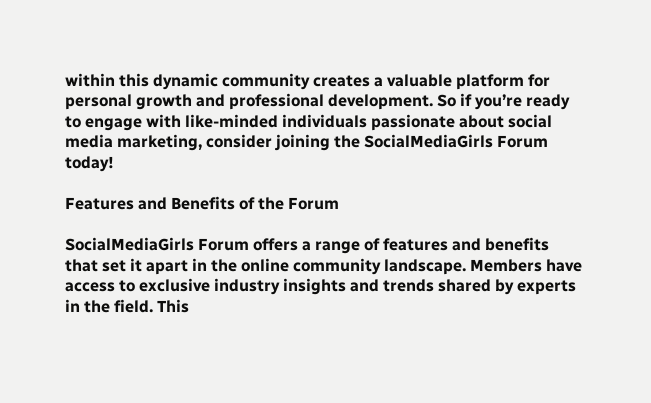within this dynamic community creates a valuable platform for personal growth and professional development. So if you’re ready to engage with like-minded individuals passionate about social media marketing, consider joining the SocialMediaGirls Forum today!

Features and Benefits of the Forum

SocialMediaGirls Forum offers a range of features and benefits that set it apart in the online community landscape. Members have access to exclusive industry insights and trends shared by experts in the field. This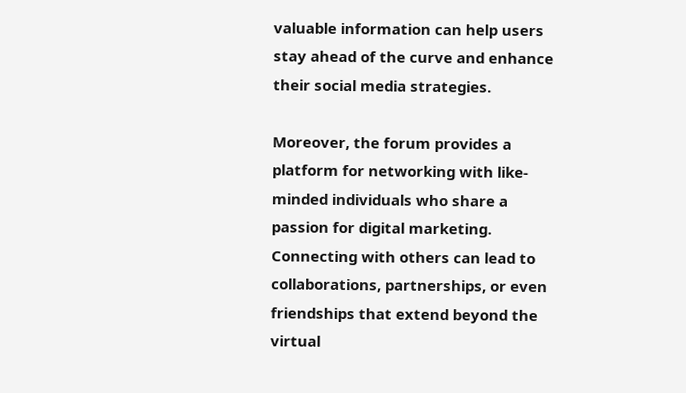valuable information can help users stay ahead of the curve and enhance their social media strategies.

Moreover, the forum provides a platform for networking with like-minded individuals who share a passion for digital marketing. Connecting with others can lead to collaborations, partnerships, or even friendships that extend beyond the virtual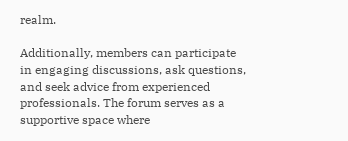realm.

Additionally, members can participate in engaging discussions, ask questions, and seek advice from experienced professionals. The forum serves as a supportive space where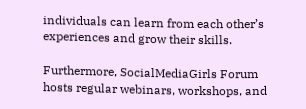individuals can learn from each other’s experiences and grow their skills.

Furthermore, SocialMediaGirls Forum hosts regular webinars, workshops, and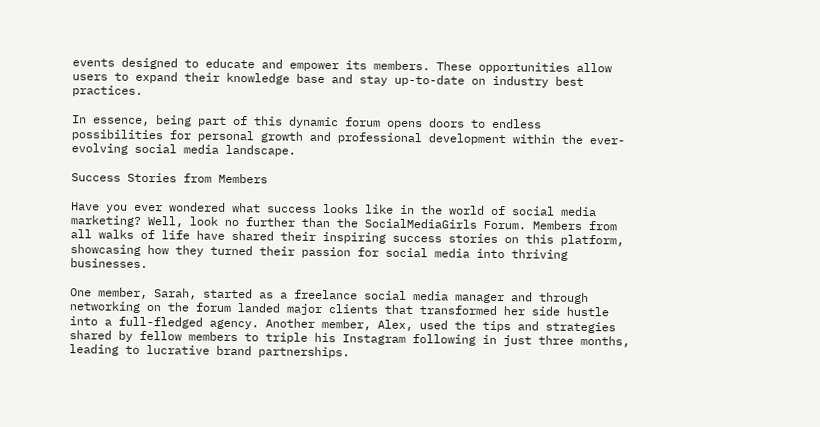events designed to educate and empower its members. These opportunities allow users to expand their knowledge base and stay up-to-date on industry best practices.

In essence, being part of this dynamic forum opens doors to endless possibilities for personal growth and professional development within the ever-evolving social media landscape.

Success Stories from Members

Have you ever wondered what success looks like in the world of social media marketing? Well, look no further than the SocialMediaGirls Forum. Members from all walks of life have shared their inspiring success stories on this platform, showcasing how they turned their passion for social media into thriving businesses.

One member, Sarah, started as a freelance social media manager and through networking on the forum landed major clients that transformed her side hustle into a full-fledged agency. Another member, Alex, used the tips and strategies shared by fellow members to triple his Instagram following in just three months, leading to lucrative brand partnerships.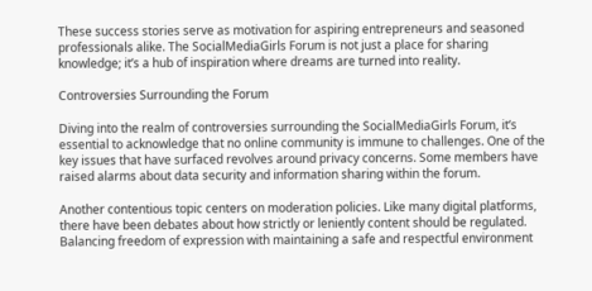These success stories serve as motivation for aspiring entrepreneurs and seasoned professionals alike. The SocialMediaGirls Forum is not just a place for sharing knowledge; it’s a hub of inspiration where dreams are turned into reality.

Controversies Surrounding the Forum

Diving into the realm of controversies surrounding the SocialMediaGirls Forum, it’s essential to acknowledge that no online community is immune to challenges. One of the key issues that have surfaced revolves around privacy concerns. Some members have raised alarms about data security and information sharing within the forum.

Another contentious topic centers on moderation policies. Like many digital platforms, there have been debates about how strictly or leniently content should be regulated. Balancing freedom of expression with maintaining a safe and respectful environment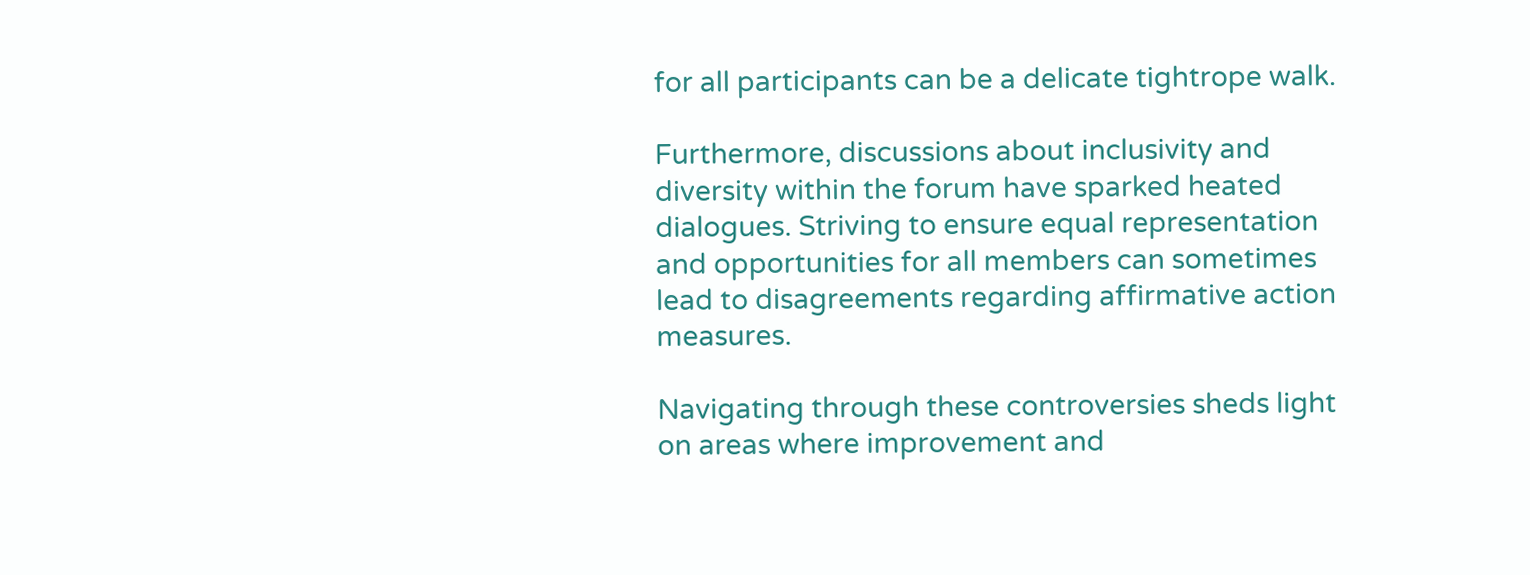for all participants can be a delicate tightrope walk.

Furthermore, discussions about inclusivity and diversity within the forum have sparked heated dialogues. Striving to ensure equal representation and opportunities for all members can sometimes lead to disagreements regarding affirmative action measures.

Navigating through these controversies sheds light on areas where improvement and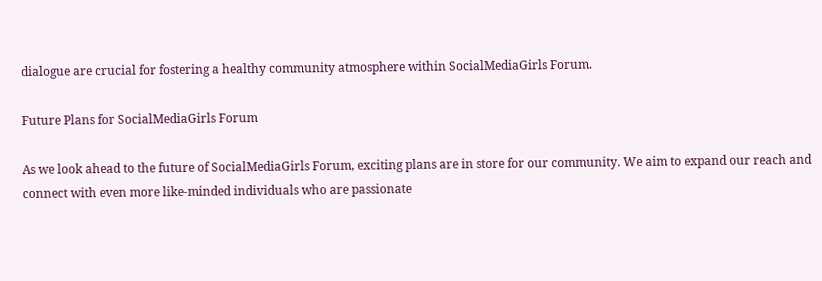dialogue are crucial for fostering a healthy community atmosphere within SocialMediaGirls Forum.

Future Plans for SocialMediaGirls Forum

As we look ahead to the future of SocialMediaGirls Forum, exciting plans are in store for our community. We aim to expand our reach and connect with even more like-minded individuals who are passionate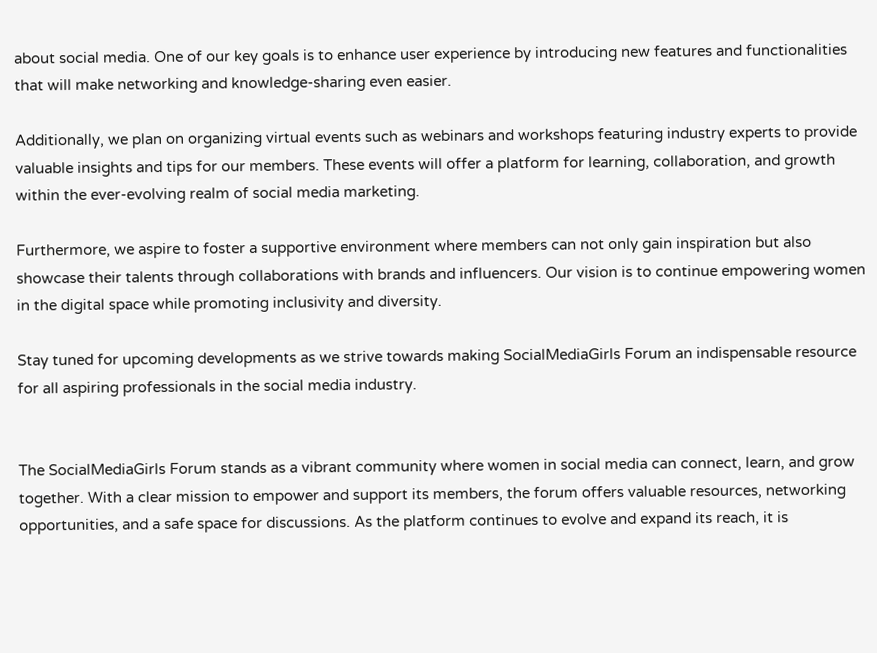about social media. One of our key goals is to enhance user experience by introducing new features and functionalities that will make networking and knowledge-sharing even easier.

Additionally, we plan on organizing virtual events such as webinars and workshops featuring industry experts to provide valuable insights and tips for our members. These events will offer a platform for learning, collaboration, and growth within the ever-evolving realm of social media marketing.

Furthermore, we aspire to foster a supportive environment where members can not only gain inspiration but also showcase their talents through collaborations with brands and influencers. Our vision is to continue empowering women in the digital space while promoting inclusivity and diversity.

Stay tuned for upcoming developments as we strive towards making SocialMediaGirls Forum an indispensable resource for all aspiring professionals in the social media industry.


The SocialMediaGirls Forum stands as a vibrant community where women in social media can connect, learn, and grow together. With a clear mission to empower and support its members, the forum offers valuable resources, networking opportunities, and a safe space for discussions. As the platform continues to evolve and expand its reach, it is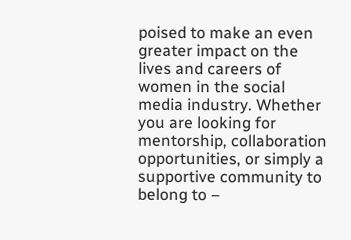poised to make an even greater impact on the lives and careers of women in the social media industry. Whether you are looking for mentorship, collaboration opportunities, or simply a supportive community to belong to –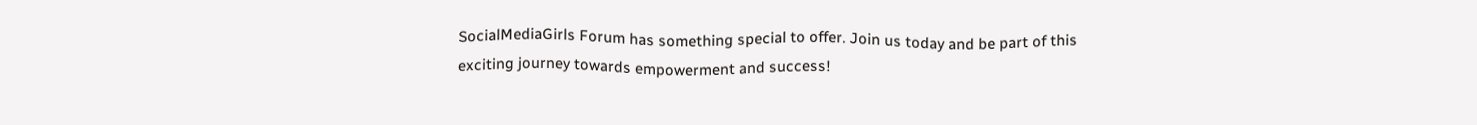SocialMediaGirls Forum has something special to offer. Join us today and be part of this exciting journey towards empowerment and success!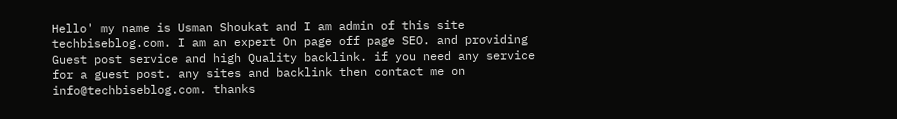Hello' my name is Usman Shoukat and I am admin of this site techbiseblog.com. I am an expert On page off page SEO. and providing Guest post service and high Quality backlink. if you need any service for a guest post. any sites and backlink then contact me on info@techbiseblog.com. thanks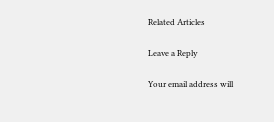Related Articles

Leave a Reply

Your email address will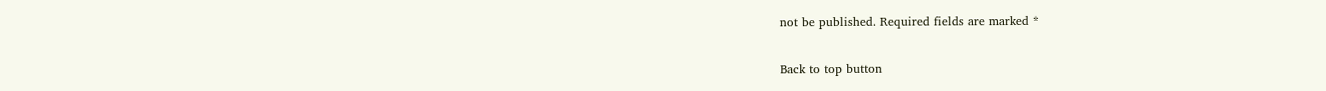not be published. Required fields are marked *

Back to top button